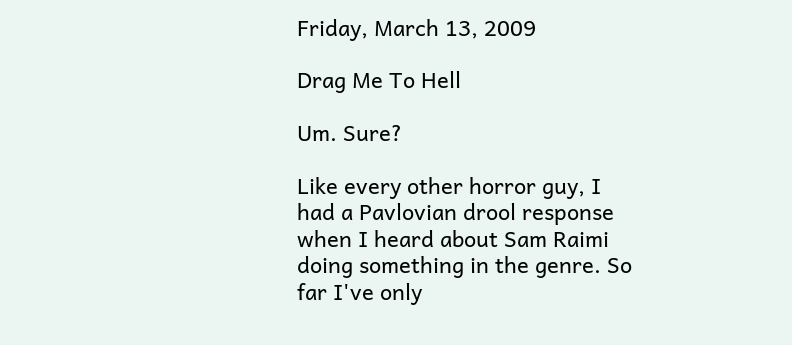Friday, March 13, 2009

Drag Me To Hell

Um. Sure?

Like every other horror guy, I had a Pavlovian drool response when I heard about Sam Raimi doing something in the genre. So far I've only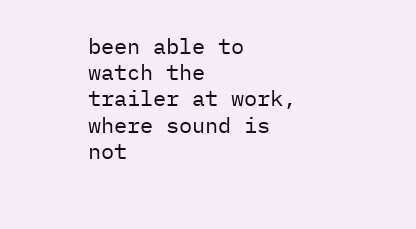been able to watch the trailer at work, where sound is not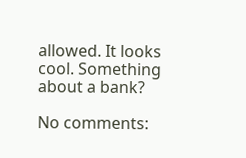allowed. It looks cool. Something about a bank?

No comments: